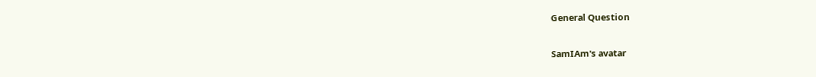General Question

SamIAm's avatar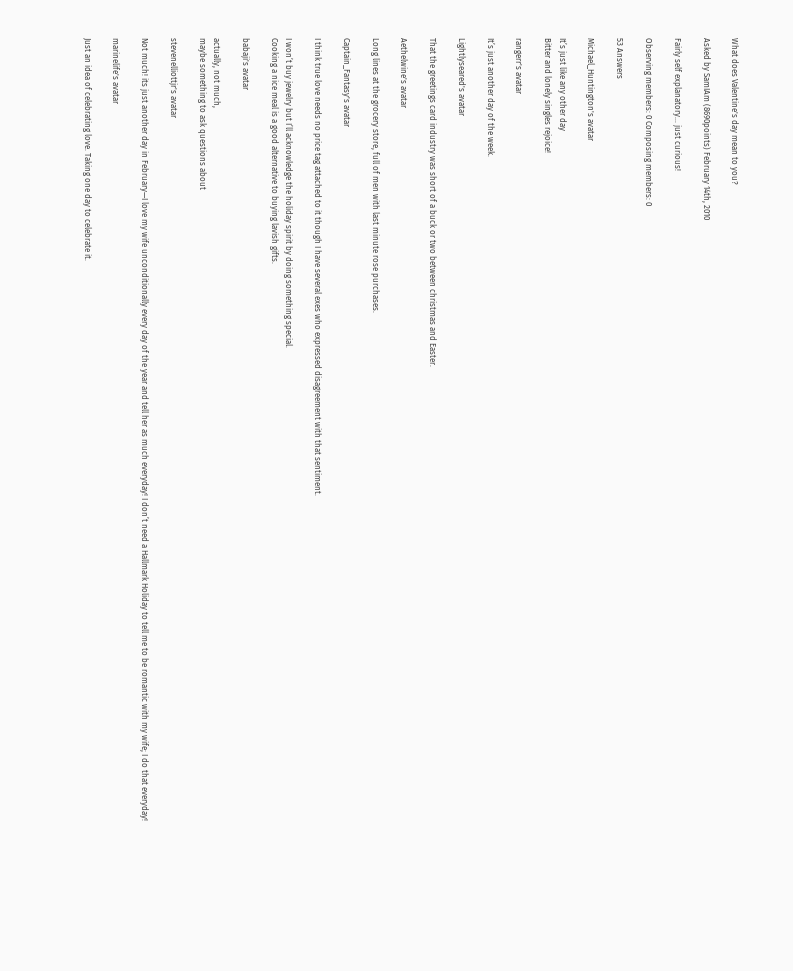What does Valentine's day mean to you?

Asked by SamIAm (8690points) February 14th, 2010

Fairly self explanatory… just curious!

Observing members: 0 Composing members: 0

53 Answers

Michael_Huntington's avatar

It’s just like any other day
Bitter and lonely singles rejoice!

rangerr's avatar

It’s just another day of the week.

Lightlyseared's avatar

That the greetings card industry was short of a buck or two between christmas and Easter.

Aethelwine's avatar

Long lines at the grocery store, full of men with last minute rose purchases.

Captain_Fantasy's avatar

I think true love needs no price tag attached to it though I have several exes who expressed disagreement with that sentiment.

I won’t buy jewelry but I’ll acknowledge the holiday spirit by doing something special.
Cooking a nice meal is a good alternative to buying lavish gifts.

babaji's avatar

actually, not much,
maybe something to ask questions about

stevenelliottjr's avatar

Not much! its just another day in February—I love my wife unconditionally every day of the year and tell her as much everyday! I don’t need a Hallmark Holiday to tell me to be romantic with my wife; I do that everyday!

marinelife's avatar

Just an idea of celebrating love. Taking one day to celebrate it.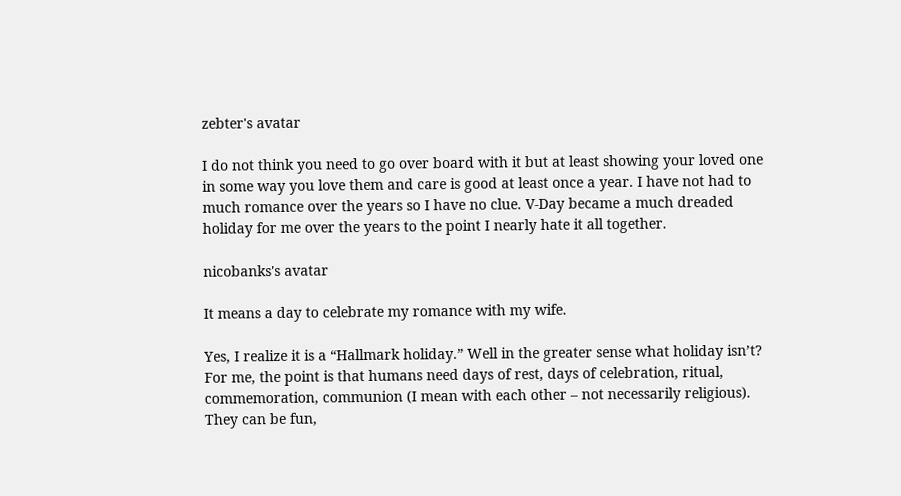zebter's avatar

I do not think you need to go over board with it but at least showing your loved one in some way you love them and care is good at least once a year. I have not had to much romance over the years so I have no clue. V-Day became a much dreaded holiday for me over the years to the point I nearly hate it all together.

nicobanks's avatar

It means a day to celebrate my romance with my wife.

Yes, I realize it is a “Hallmark holiday.” Well in the greater sense what holiday isn’t? For me, the point is that humans need days of rest, days of celebration, ritual, commemoration, communion (I mean with each other – not necessarily religious). They can be fun,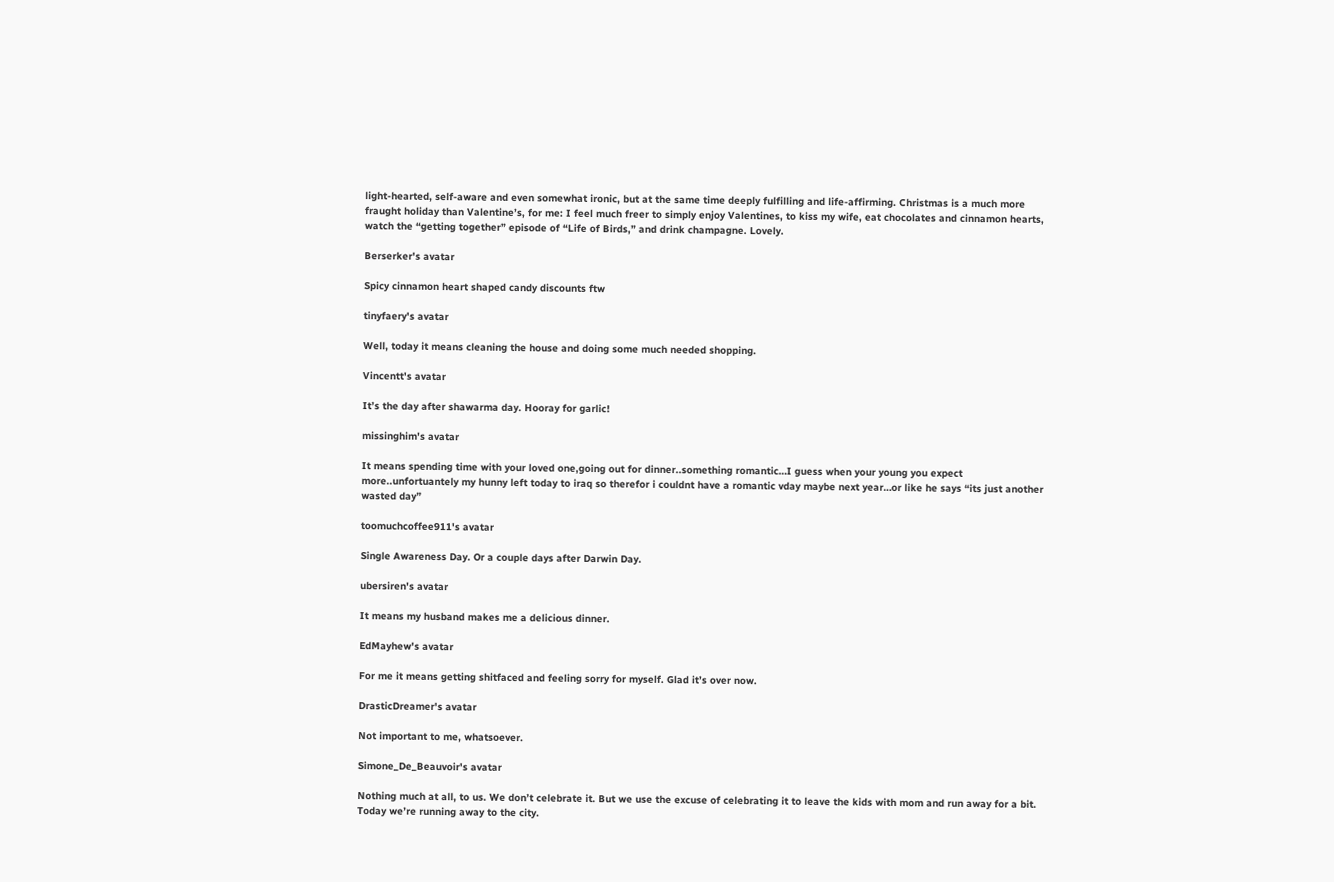light-hearted, self-aware and even somewhat ironic, but at the same time deeply fulfilling and life-affirming. Christmas is a much more fraught holiday than Valentine’s, for me: I feel much freer to simply enjoy Valentines, to kiss my wife, eat chocolates and cinnamon hearts, watch the “getting together” episode of “Life of Birds,” and drink champagne. Lovely.

Berserker's avatar

Spicy cinnamon heart shaped candy discounts ftw

tinyfaery's avatar

Well, today it means cleaning the house and doing some much needed shopping.

Vincentt's avatar

It’s the day after shawarma day. Hooray for garlic!

missinghim's avatar

It means spending time with your loved one,going out for dinner..something romantic…I guess when your young you expect more..unfortuantely my hunny left today to iraq so therefor i couldnt have a romantic vday maybe next year…or like he says “its just another wasted day”

toomuchcoffee911's avatar

Single Awareness Day. Or a couple days after Darwin Day.

ubersiren's avatar

It means my husband makes me a delicious dinner.

EdMayhew's avatar

For me it means getting shitfaced and feeling sorry for myself. Glad it’s over now.

DrasticDreamer's avatar

Not important to me, whatsoever.

Simone_De_Beauvoir's avatar

Nothing much at all, to us. We don’t celebrate it. But we use the excuse of celebrating it to leave the kids with mom and run away for a bit. Today we’re running away to the city.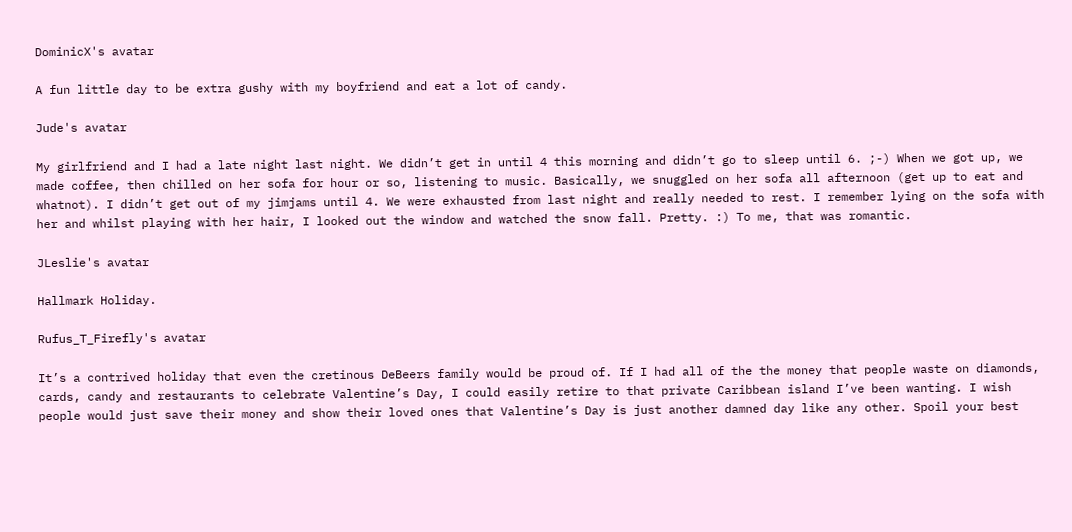DominicX's avatar

A fun little day to be extra gushy with my boyfriend and eat a lot of candy.

Jude's avatar

My girlfriend and I had a late night last night. We didn’t get in until 4 this morning and didn’t go to sleep until 6. ;-) When we got up, we made coffee, then chilled on her sofa for hour or so, listening to music. Basically, we snuggled on her sofa all afternoon (get up to eat and whatnot). I didn’t get out of my jimjams until 4. We were exhausted from last night and really needed to rest. I remember lying on the sofa with her and whilst playing with her hair, I looked out the window and watched the snow fall. Pretty. :) To me, that was romantic.

JLeslie's avatar

Hallmark Holiday.

Rufus_T_Firefly's avatar

It’s a contrived holiday that even the cretinous DeBeers family would be proud of. If I had all of the the money that people waste on diamonds, cards, candy and restaurants to celebrate Valentine’s Day, I could easily retire to that private Caribbean island I’ve been wanting. I wish people would just save their money and show their loved ones that Valentine’s Day is just another damned day like any other. Spoil your best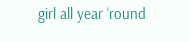girl all year ‘round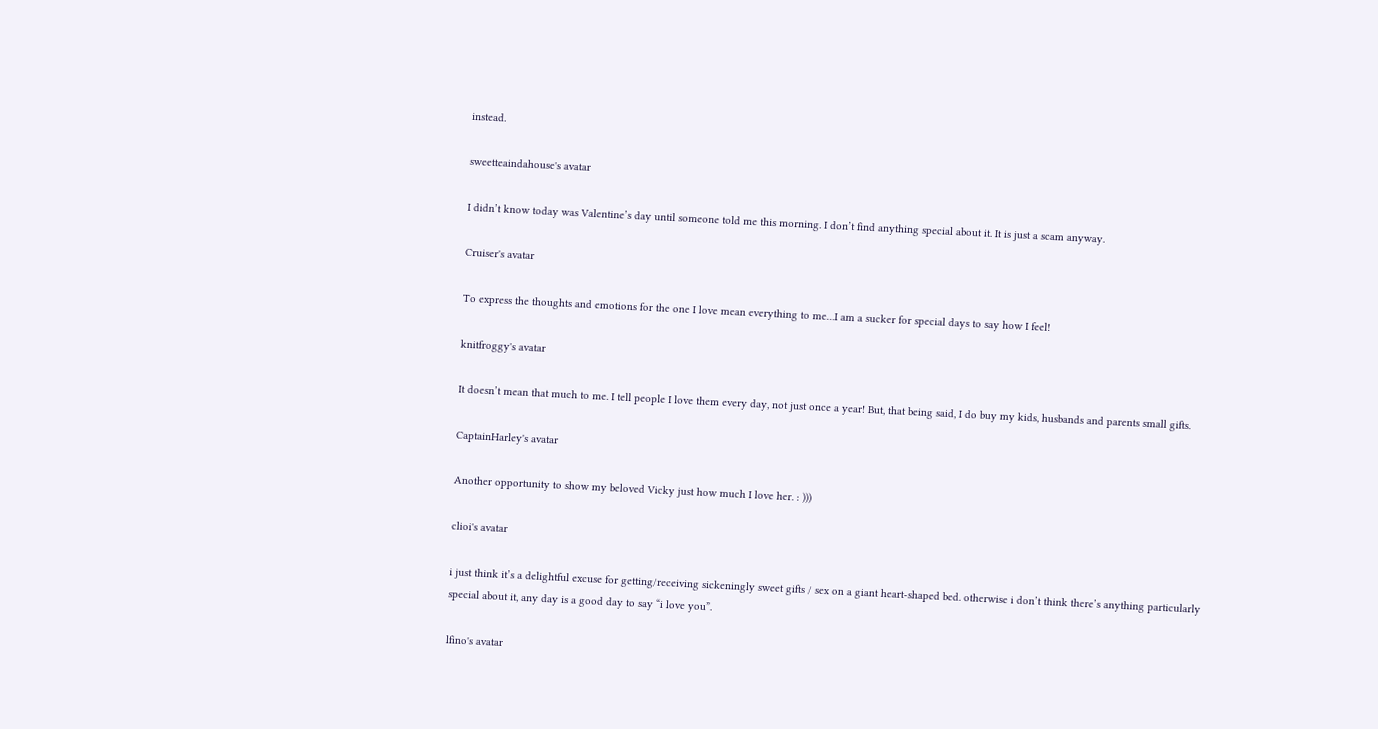instead.

sweetteaindahouse's avatar

I didn’t know today was Valentine’s day until someone told me this morning. I don’t find anything special about it. It is just a scam anyway.

Cruiser's avatar

To express the thoughts and emotions for the one I love mean everything to me…I am a sucker for special days to say how I feel!

knitfroggy's avatar

It doesn’t mean that much to me. I tell people I love them every day, not just once a year! But, that being said, I do buy my kids, husbands and parents small gifts.

CaptainHarley's avatar

Another opportunity to show my beloved Vicky just how much I love her. : )))

clioi's avatar

i just think it’s a delightful excuse for getting/receiving sickeningly sweet gifts / sex on a giant heart-shaped bed. otherwise i don’t think there’s anything particularly special about it, any day is a good day to say “i love you”.

lfino's avatar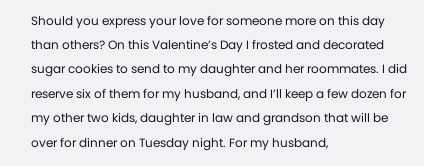Should you express your love for someone more on this day than others? On this Valentine’s Day I frosted and decorated sugar cookies to send to my daughter and her roommates. I did reserve six of them for my husband, and I’ll keep a few dozen for my other two kids, daughter in law and grandson that will be over for dinner on Tuesday night. For my husband,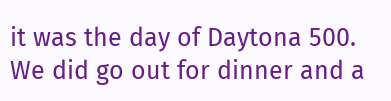it was the day of Daytona 500. We did go out for dinner and a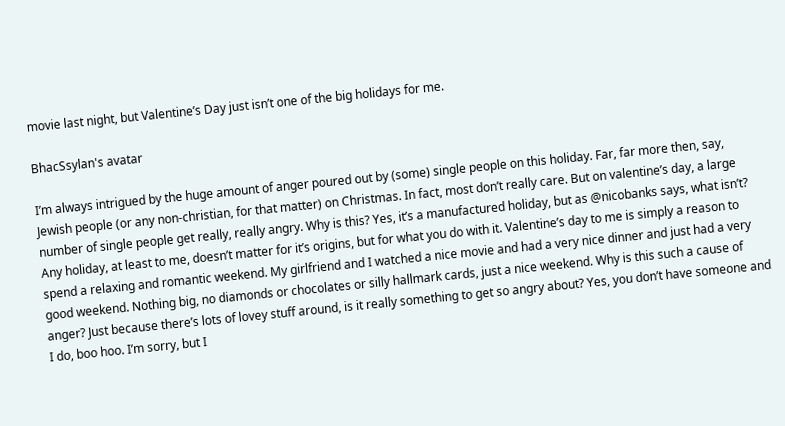movie last night, but Valentine’s Day just isn’t one of the big holidays for me.

BhacSsylan's avatar

I’m always intrigued by the huge amount of anger poured out by (some) single people on this holiday. Far, far more then, say, Jewish people (or any non-christian, for that matter) on Christmas. In fact, most don’t really care. But on valentine’s day, a large number of single people get really, really angry. Why is this? Yes, it’s a manufactured holiday, but as @nicobanks says, what isn’t? Any holiday, at least to me, doesn’t matter for it’s origins, but for what you do with it. Valentine’s day to me is simply a reason to spend a relaxing and romantic weekend. My girlfriend and I watched a nice movie and had a very nice dinner and just had a very good weekend. Nothing big, no diamonds or chocolates or silly hallmark cards, just a nice weekend. Why is this such a cause of anger? Just because there’s lots of lovey stuff around, is it really something to get so angry about? Yes, you don’t have someone and I do, boo hoo. I’m sorry, but I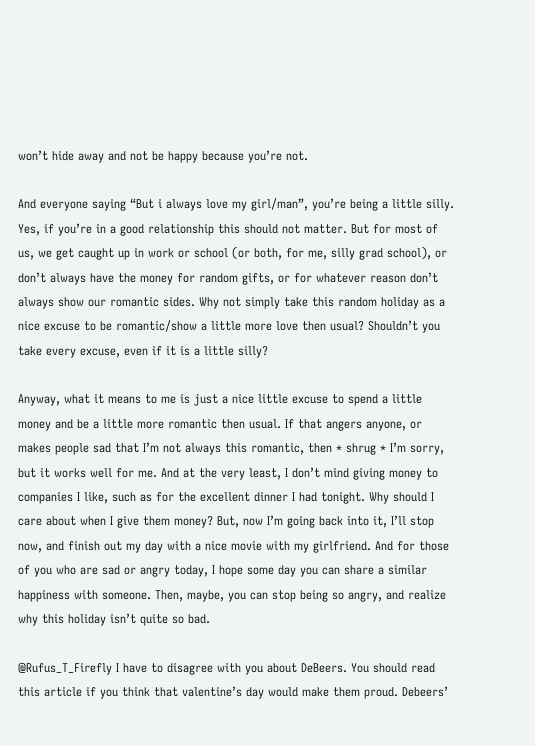won’t hide away and not be happy because you’re not.

And everyone saying “But i always love my girl/man”, you’re being a little silly. Yes, if you’re in a good relationship this should not matter. But for most of us, we get caught up in work or school (or both, for me, silly grad school), or don’t always have the money for random gifts, or for whatever reason don’t always show our romantic sides. Why not simply take this random holiday as a nice excuse to be romantic/show a little more love then usual? Shouldn’t you take every excuse, even if it is a little silly?

Anyway, what it means to me is just a nice little excuse to spend a little money and be a little more romantic then usual. If that angers anyone, or makes people sad that I’m not always this romantic, then * shrug * I’m sorry, but it works well for me. And at the very least, I don’t mind giving money to companies I like, such as for the excellent dinner I had tonight. Why should I care about when I give them money? But, now I’m going back into it, I’ll stop now, and finish out my day with a nice movie with my girlfriend. And for those of you who are sad or angry today, I hope some day you can share a similar happiness with someone. Then, maybe, you can stop being so angry, and realize why this holiday isn’t quite so bad.

@Rufus_T_Firefly I have to disagree with you about DeBeers. You should read this article if you think that valentine’s day would make them proud. Debeers’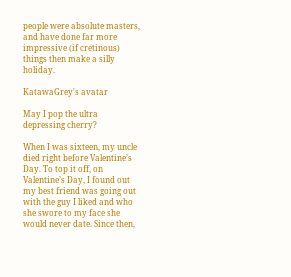people were absolute masters, and have done far more impressive (if cretinous) things then make a silly holiday.

KatawaGrey's avatar

May I pop the ultra depressing cherry?

When I was sixteen, my uncle died right before Valentine’s Day. To top it off, on Valentine’s Day, I found out my best friend was going out with the guy I liked and who she swore to my face she would never date. Since then,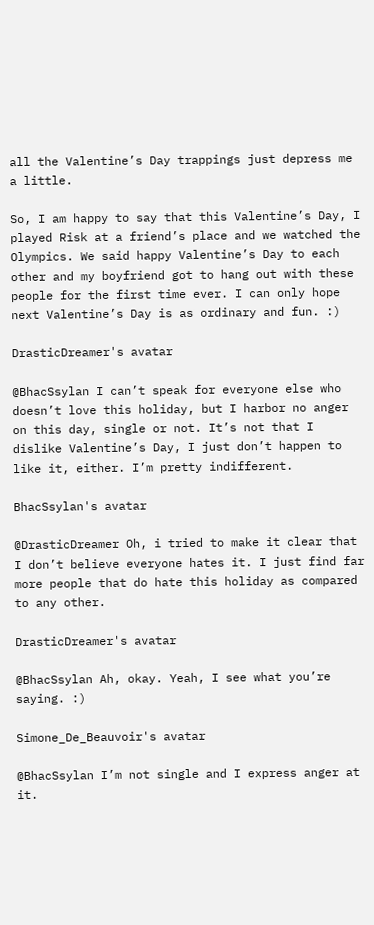all the Valentine’s Day trappings just depress me a little.

So, I am happy to say that this Valentine’s Day, I played Risk at a friend’s place and we watched the Olympics. We said happy Valentine’s Day to each other and my boyfriend got to hang out with these people for the first time ever. I can only hope next Valentine’s Day is as ordinary and fun. :)

DrasticDreamer's avatar

@BhacSsylan I can’t speak for everyone else who doesn’t love this holiday, but I harbor no anger on this day, single or not. It’s not that I dislike Valentine’s Day, I just don’t happen to like it, either. I’m pretty indifferent.

BhacSsylan's avatar

@DrasticDreamer Oh, i tried to make it clear that I don’t believe everyone hates it. I just find far more people that do hate this holiday as compared to any other.

DrasticDreamer's avatar

@BhacSsylan Ah, okay. Yeah, I see what you’re saying. :)

Simone_De_Beauvoir's avatar

@BhacSsylan I’m not single and I express anger at it.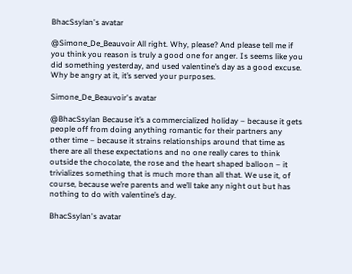BhacSsylan's avatar

@Simone_De_Beauvoir All right. Why, please? And please tell me if you think you reason is truly a good one for anger. Is seems like you did something yesterday, and used valentine’s day as a good excuse. Why be angry at it, it’s served your purposes.

Simone_De_Beauvoir's avatar

@BhacSsylan Because it’s a commercialized holiday – because it gets people off from doing anything romantic for their partners any other time – because it strains relationships around that time as there are all these expectations and no one really cares to think outside the chocolate, the rose and the heart shaped balloon – it trivializes something that is much more than all that. We use it, of course, because we’re parents and we’ll take any night out but has nothing to do with valentine’s day.

BhacSsylan's avatar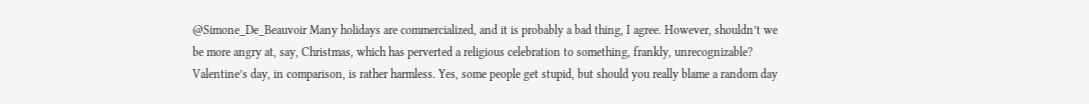@Simone_De_Beauvoir Many holidays are commercialized, and it is probably a bad thing, I agree. However, shouldn’t we be more angry at, say, Christmas, which has perverted a religious celebration to something, frankly, unrecognizable? Valentine’s day, in comparison, is rather harmless. Yes, some people get stupid, but should you really blame a random day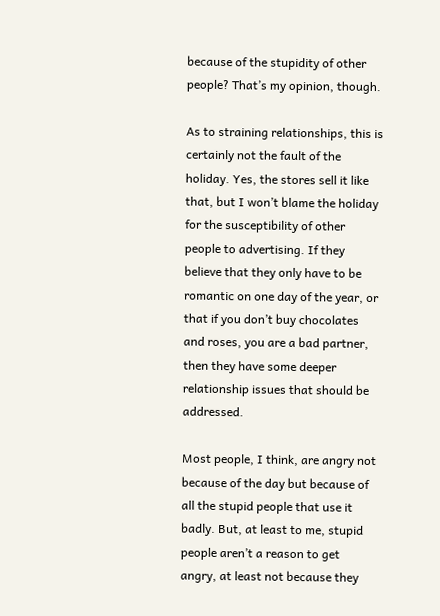because of the stupidity of other people? That’s my opinion, though.

As to straining relationships, this is certainly not the fault of the holiday. Yes, the stores sell it like that, but I won’t blame the holiday for the susceptibility of other people to advertising. If they believe that they only have to be romantic on one day of the year, or that if you don’t buy chocolates and roses, you are a bad partner, then they have some deeper relationship issues that should be addressed.

Most people, I think, are angry not because of the day but because of all the stupid people that use it badly. But, at least to me, stupid people aren’t a reason to get angry, at least not because they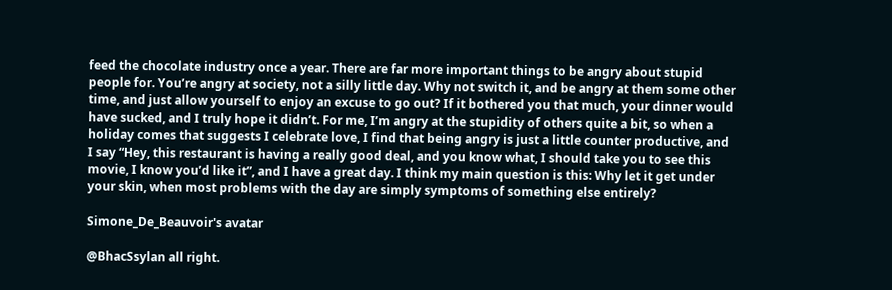feed the chocolate industry once a year. There are far more important things to be angry about stupid people for. You’re angry at society, not a silly little day. Why not switch it, and be angry at them some other time, and just allow yourself to enjoy an excuse to go out? If it bothered you that much, your dinner would have sucked, and I truly hope it didn’t. For me, I’m angry at the stupidity of others quite a bit, so when a holiday comes that suggests I celebrate love, I find that being angry is just a little counter productive, and I say “Hey, this restaurant is having a really good deal, and you know what, I should take you to see this movie, I know you’d like it”, and I have a great day. I think my main question is this: Why let it get under your skin, when most problems with the day are simply symptoms of something else entirely?

Simone_De_Beauvoir's avatar

@BhacSsylan all right.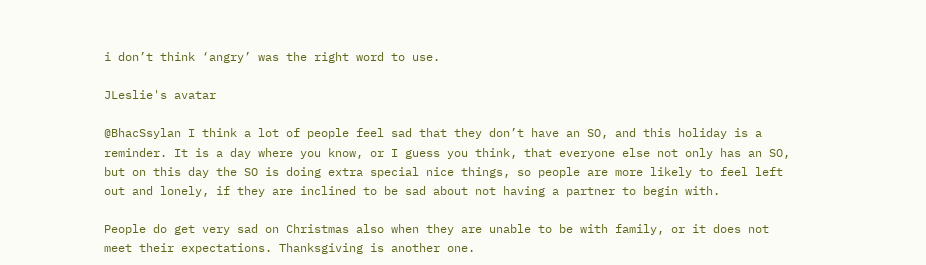i don’t think ‘angry’ was the right word to use.

JLeslie's avatar

@BhacSsylan I think a lot of people feel sad that they don’t have an SO, and this holiday is a reminder. It is a day where you know, or I guess you think, that everyone else not only has an SO, but on this day the SO is doing extra special nice things, so people are more likely to feel left out and lonely, if they are inclined to be sad about not having a partner to begin with.

People do get very sad on Christmas also when they are unable to be with family, or it does not meet their expectations. Thanksgiving is another one.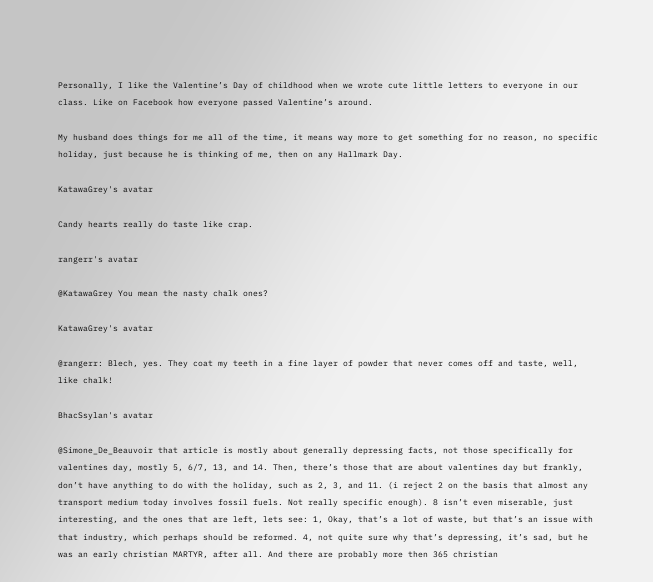Personally, I like the Valentine’s Day of childhood when we wrote cute little letters to everyone in our class. Like on Facebook how everyone passed Valentine’s around.

My husband does things for me all of the time, it means way more to get something for no reason, no specific holiday, just because he is thinking of me, then on any Hallmark Day.

KatawaGrey's avatar

Candy hearts really do taste like crap.

rangerr's avatar

@KatawaGrey You mean the nasty chalk ones?

KatawaGrey's avatar

@rangerr: Blech, yes. They coat my teeth in a fine layer of powder that never comes off and taste, well, like chalk!

BhacSsylan's avatar

@Simone_De_Beauvoir that article is mostly about generally depressing facts, not those specifically for valentines day, mostly 5, 6/7, 13, and 14. Then, there’s those that are about valentines day but frankly, don’t have anything to do with the holiday, such as 2, 3, and 11. (i reject 2 on the basis that almost any transport medium today involves fossil fuels. Not really specific enough). 8 isn’t even miserable, just interesting, and the ones that are left, lets see: 1, Okay, that’s a lot of waste, but that’s an issue with that industry, which perhaps should be reformed. 4, not quite sure why that’s depressing, it’s sad, but he was an early christian MARTYR, after all. And there are probably more then 365 christian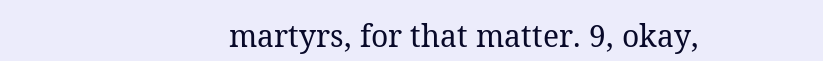martyrs, for that matter. 9, okay,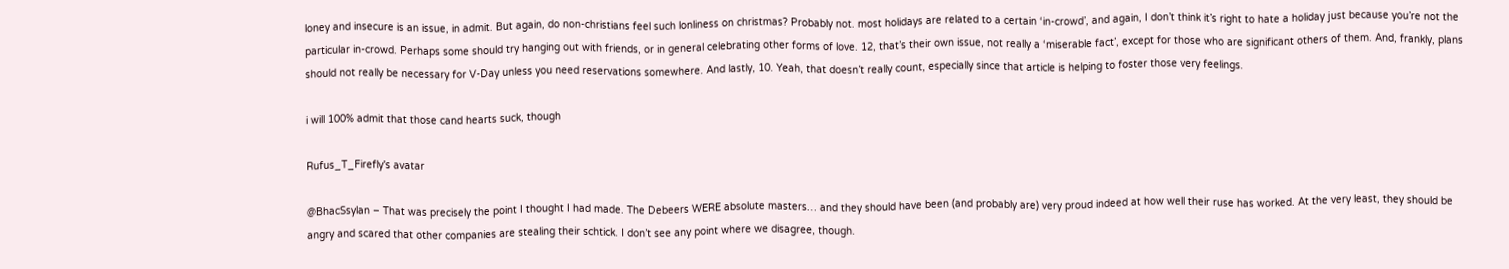loney and insecure is an issue, in admit. But again, do non-christians feel such lonliness on christmas? Probably not. most holidays are related to a certain ‘in-crowd’, and again, I don’t think it’s right to hate a holiday just because you’re not the particular in-crowd. Perhaps some should try hanging out with friends, or in general celebrating other forms of love. 12, that’s their own issue, not really a ‘miserable fact’, except for those who are significant others of them. And, frankly, plans should not really be necessary for V-Day unless you need reservations somewhere. And lastly, 10. Yeah, that doesn’t really count, especially since that article is helping to foster those very feelings.

i will 100% admit that those cand hearts suck, though

Rufus_T_Firefly's avatar

@BhacSsylan – That was precisely the point I thought I had made. The Debeers WERE absolute masters… and they should have been (and probably are) very proud indeed at how well their ruse has worked. At the very least, they should be angry and scared that other companies are stealing their schtick. I don’t see any point where we disagree, though.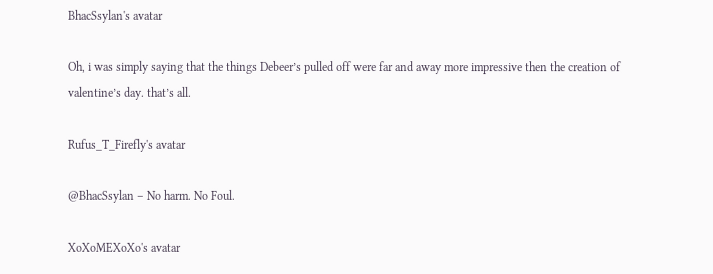BhacSsylan's avatar

Oh, i was simply saying that the things Debeer’s pulled off were far and away more impressive then the creation of valentine’s day. that’s all.

Rufus_T_Firefly's avatar

@BhacSsylan – No harm. No Foul.

XoXoMEXoXo's avatar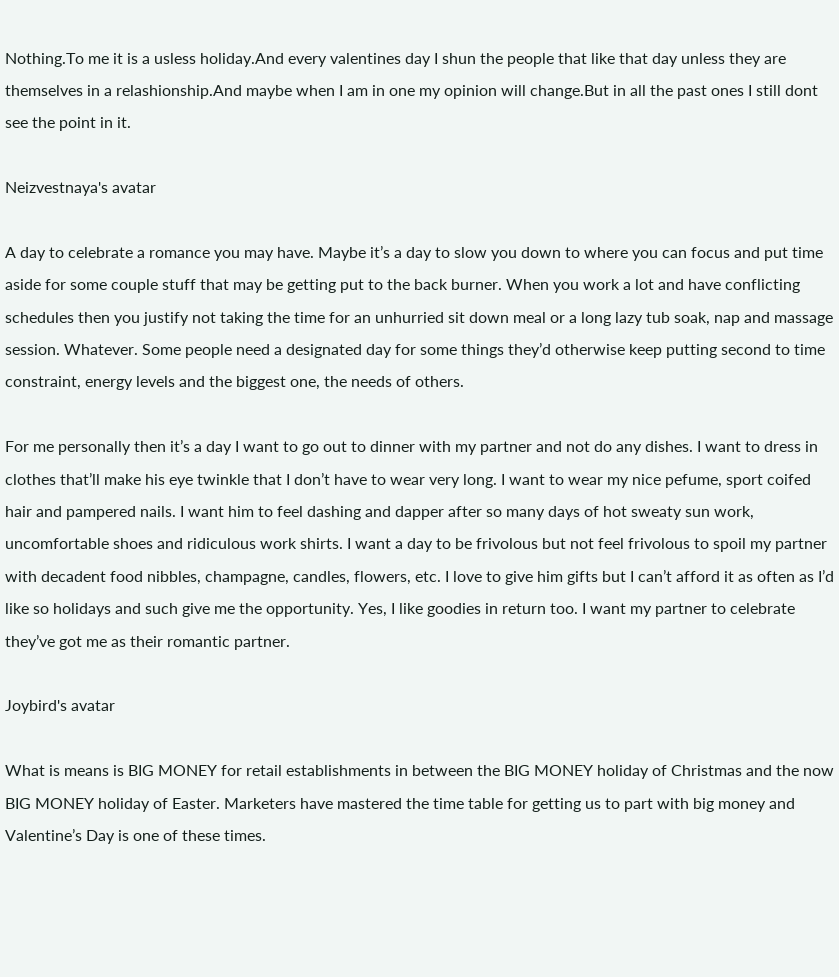Nothing.To me it is a usless holiday.And every valentines day I shun the people that like that day unless they are themselves in a relashionship.And maybe when I am in one my opinion will change.But in all the past ones I still dont see the point in it.

Neizvestnaya's avatar

A day to celebrate a romance you may have. Maybe it’s a day to slow you down to where you can focus and put time aside for some couple stuff that may be getting put to the back burner. When you work a lot and have conflicting schedules then you justify not taking the time for an unhurried sit down meal or a long lazy tub soak, nap and massage session. Whatever. Some people need a designated day for some things they’d otherwise keep putting second to time constraint, energy levels and the biggest one, the needs of others.

For me personally then it’s a day I want to go out to dinner with my partner and not do any dishes. I want to dress in clothes that’ll make his eye twinkle that I don’t have to wear very long. I want to wear my nice pefume, sport coifed hair and pampered nails. I want him to feel dashing and dapper after so many days of hot sweaty sun work, uncomfortable shoes and ridiculous work shirts. I want a day to be frivolous but not feel frivolous to spoil my partner with decadent food nibbles, champagne, candles, flowers, etc. I love to give him gifts but I can’t afford it as often as I’d like so holidays and such give me the opportunity. Yes, I like goodies in return too. I want my partner to celebrate they’ve got me as their romantic partner.

Joybird's avatar

What is means is BIG MONEY for retail establishments in between the BIG MONEY holiday of Christmas and the now BIG MONEY holiday of Easter. Marketers have mastered the time table for getting us to part with big money and Valentine’s Day is one of these times.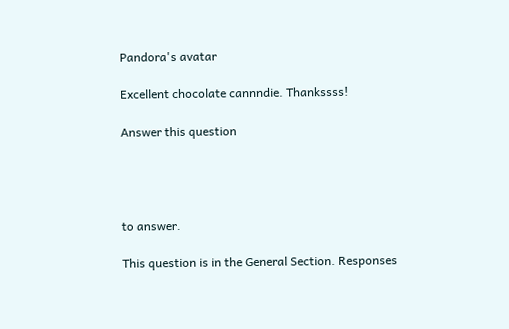Pandora's avatar

Excellent chocolate cannndie. Thankssss!

Answer this question




to answer.

This question is in the General Section. Responses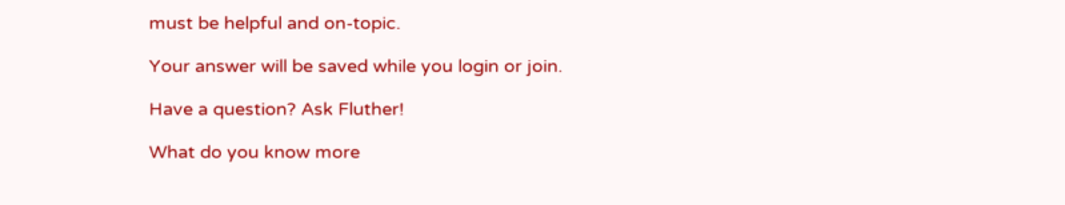must be helpful and on-topic.

Your answer will be saved while you login or join.

Have a question? Ask Fluther!

What do you know more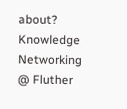about?
Knowledge Networking @ Fluther